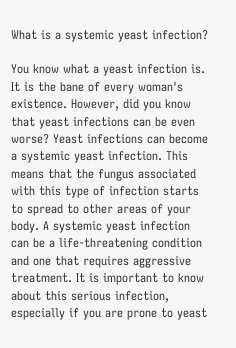What is a systemic yeast infection?

You know what a yeast infection is. It is the bane of every woman's existence. However, did you know that yeast infections can be even worse? Yeast infections can become a systemic yeast infection. This means that the fungus associated with this type of infection starts to spread to other areas of your body. A systemic yeast infection can be a life-threatening condition and one that requires aggressive treatment. It is important to know about this serious infection, especially if you are prone to yeast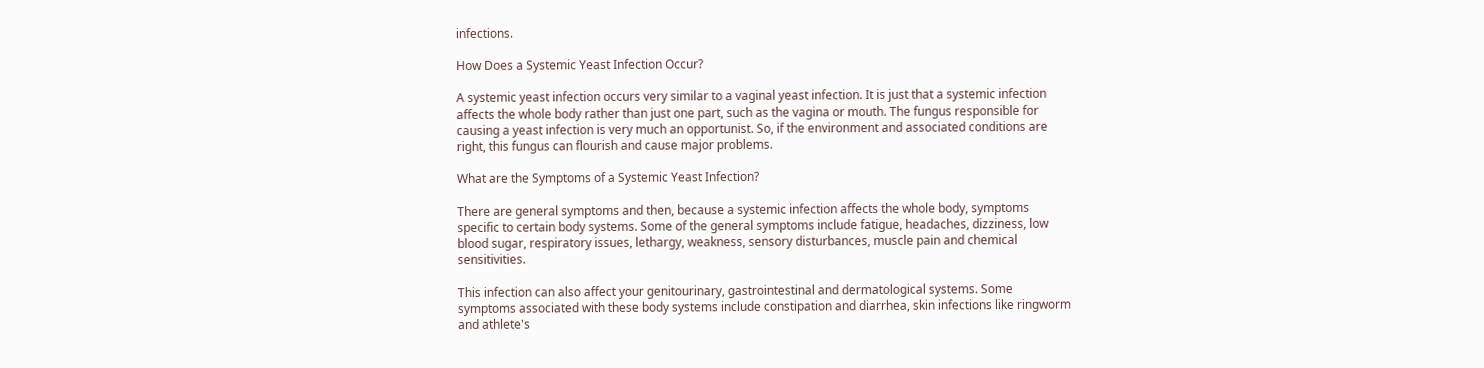infections.

How Does a Systemic Yeast Infection Occur?

A systemic yeast infection occurs very similar to a vaginal yeast infection. It is just that a systemic infection affects the whole body rather than just one part, such as the vagina or mouth. The fungus responsible for causing a yeast infection is very much an opportunist. So, if the environment and associated conditions are right, this fungus can flourish and cause major problems.

What are the Symptoms of a Systemic Yeast Infection?

There are general symptoms and then, because a systemic infection affects the whole body, symptoms specific to certain body systems. Some of the general symptoms include fatigue, headaches, dizziness, low blood sugar, respiratory issues, lethargy, weakness, sensory disturbances, muscle pain and chemical sensitivities.

This infection can also affect your genitourinary, gastrointestinal and dermatological systems. Some symptoms associated with these body systems include constipation and diarrhea, skin infections like ringworm and athlete's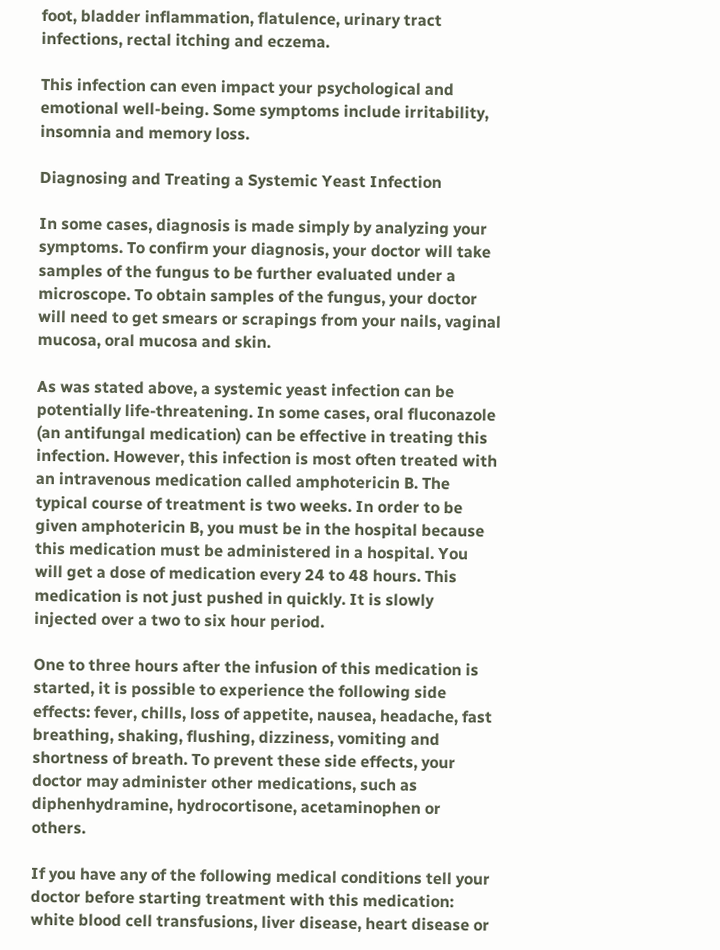foot, bladder inflammation, flatulence, urinary tract infections, rectal itching and eczema.

This infection can even impact your psychological and emotional well-being. Some symptoms include irritability, insomnia and memory loss.

Diagnosing and Treating a Systemic Yeast Infection

In some cases, diagnosis is made simply by analyzing your symptoms. To confirm your diagnosis, your doctor will take samples of the fungus to be further evaluated under a microscope. To obtain samples of the fungus, your doctor will need to get smears or scrapings from your nails, vaginal mucosa, oral mucosa and skin.

As was stated above, a systemic yeast infection can be potentially life-threatening. In some cases, oral fluconazole (an antifungal medication) can be effective in treating this infection. However, this infection is most often treated with an intravenous medication called amphotericin B. The typical course of treatment is two weeks. In order to be given amphotericin B, you must be in the hospital because this medication must be administered in a hospital. You will get a dose of medication every 24 to 48 hours. This medication is not just pushed in quickly. It is slowly injected over a two to six hour period.

One to three hours after the infusion of this medication is started, it is possible to experience the following side effects: fever, chills, loss of appetite, nausea, headache, fast breathing, shaking, flushing, dizziness, vomiting and shortness of breath. To prevent these side effects, your doctor may administer other medications, such as diphenhydramine, hydrocortisone, acetaminophen or others.

If you have any of the following medical conditions tell your doctor before starting treatment with this medication: white blood cell transfusions, liver disease, heart disease or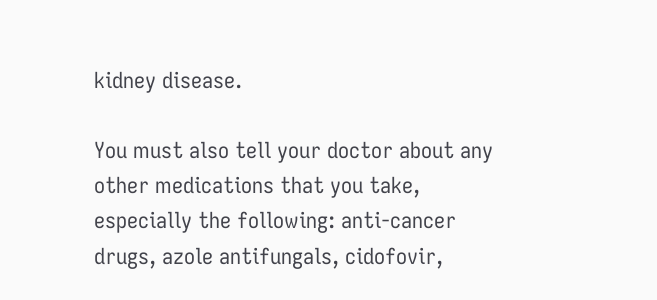kidney disease.

You must also tell your doctor about any other medications that you take, especially the following: anti-cancer drugs, azole antifungals, cidofovir,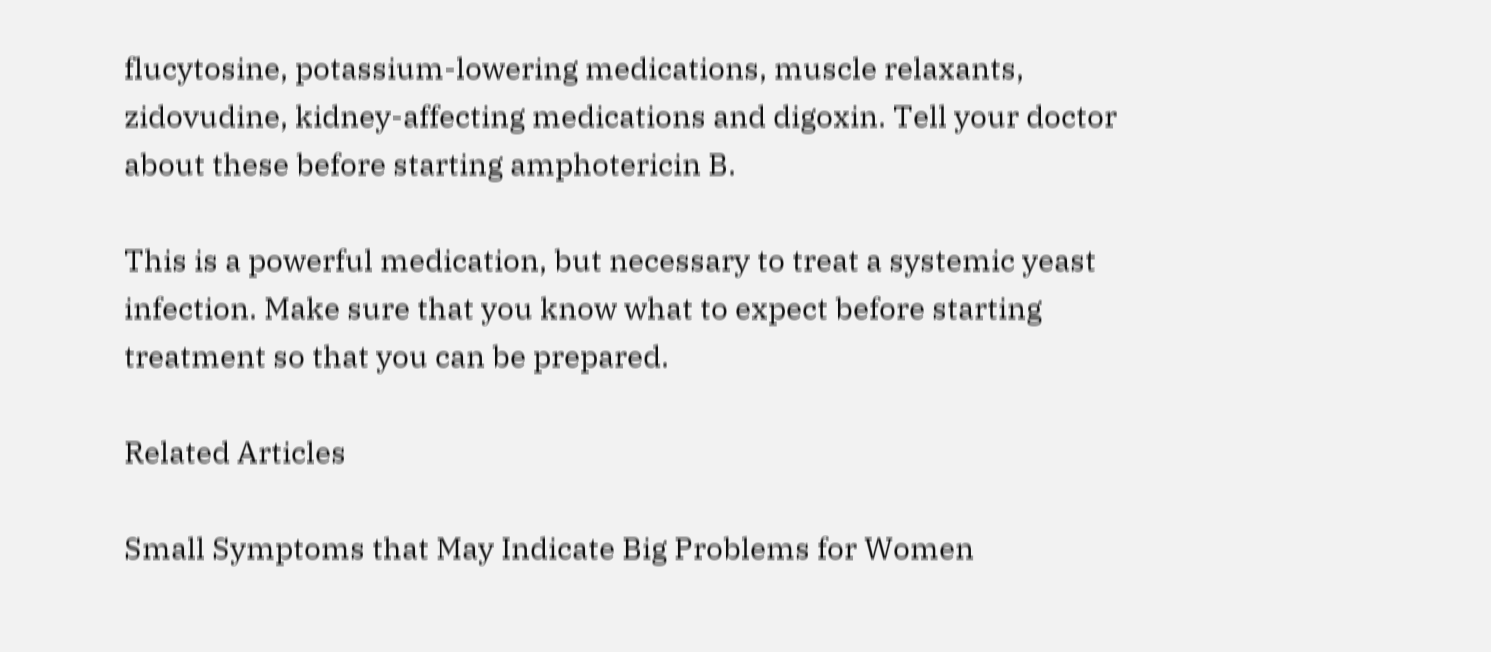flucytosine, potassium-lowering medications, muscle relaxants, zidovudine, kidney-affecting medications and digoxin. Tell your doctor about these before starting amphotericin B.

This is a powerful medication, but necessary to treat a systemic yeast infection. Make sure that you know what to expect before starting treatment so that you can be prepared.

Related Articles

Small Symptoms that May Indicate Big Problems for Women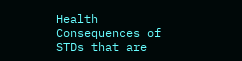Health Consequences of STDs that are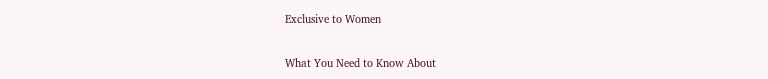Exclusive to Women

What You Need to Know About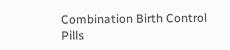Combination Birth Control Pills